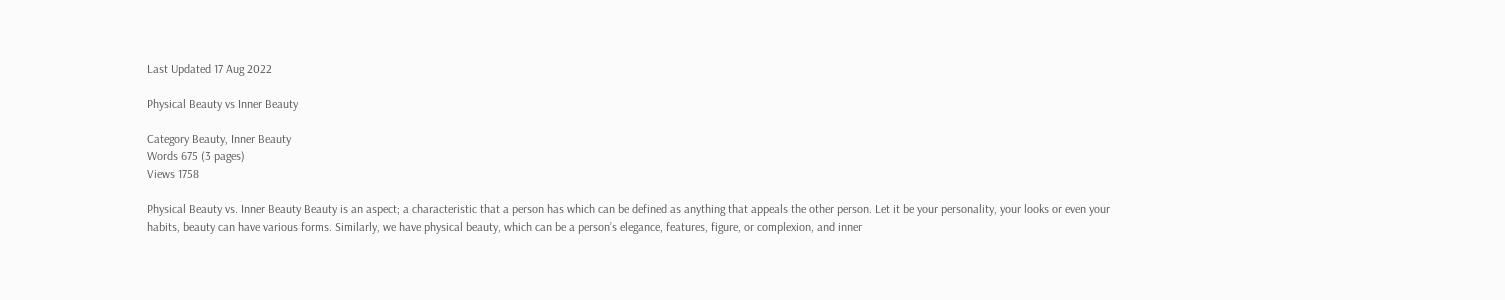Last Updated 17 Aug 2022

Physical Beauty vs Inner Beauty

Category Beauty, Inner Beauty
Words 675 (3 pages)
Views 1758

Physical Beauty vs. Inner Beauty Beauty is an aspect; a characteristic that a person has which can be defined as anything that appeals the other person. Let it be your personality, your looks or even your habits, beauty can have various forms. Similarly, we have physical beauty, which can be a person’s elegance, features, figure, or complexion, and inner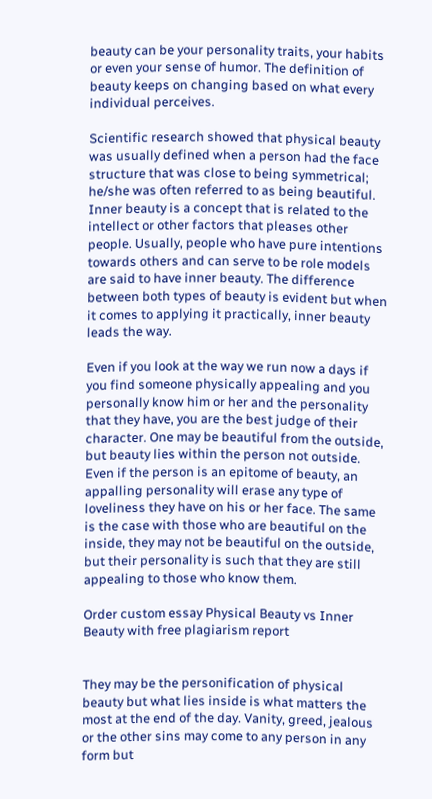beauty can be your personality traits, your habits or even your sense of humor. The definition of beauty keeps on changing based on what every individual perceives.

Scientific research showed that physical beauty was usually defined when a person had the face structure that was close to being symmetrical; he/she was often referred to as being beautiful. Inner beauty is a concept that is related to the intellect or other factors that pleases other people. Usually, people who have pure intentions towards others and can serve to be role models are said to have inner beauty. The difference between both types of beauty is evident but when it comes to applying it practically, inner beauty leads the way.

Even if you look at the way we run now a days if you find someone physically appealing and you personally know him or her and the personality that they have, you are the best judge of their character. One may be beautiful from the outside, but beauty lies within the person not outside. Even if the person is an epitome of beauty, an appalling personality will erase any type of loveliness they have on his or her face. The same is the case with those who are beautiful on the inside, they may not be beautiful on the outside, but their personality is such that they are still appealing to those who know them.

Order custom essay Physical Beauty vs Inner Beauty with free plagiarism report


They may be the personification of physical beauty but what lies inside is what matters the most at the end of the day. Vanity, greed, jealous or the other sins may come to any person in any form but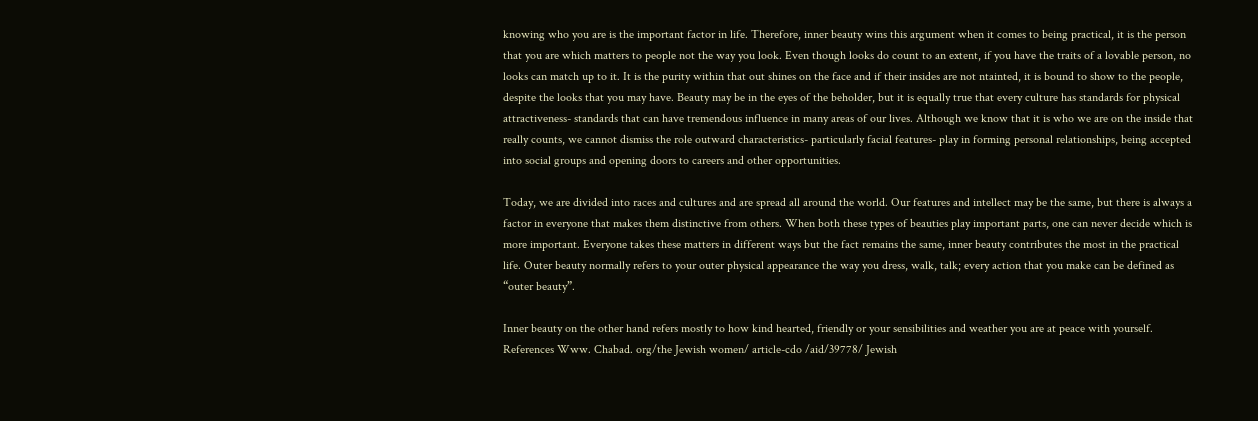knowing who you are is the important factor in life. Therefore, inner beauty wins this argument when it comes to being practical, it is the person that you are which matters to people not the way you look. Even though looks do count to an extent, if you have the traits of a lovable person, no looks can match up to it. It is the purity within that out shines on the face and if their insides are not ntainted, it is bound to show to the people, despite the looks that you may have. Beauty may be in the eyes of the beholder, but it is equally true that every culture has standards for physical attractiveness- standards that can have tremendous influence in many areas of our lives. Although we know that it is who we are on the inside that really counts, we cannot dismiss the role outward characteristics- particularly facial features- play in forming personal relationships, being accepted into social groups and opening doors to careers and other opportunities.

Today, we are divided into races and cultures and are spread all around the world. Our features and intellect may be the same, but there is always a factor in everyone that makes them distinctive from others. When both these types of beauties play important parts, one can never decide which is more important. Everyone takes these matters in different ways but the fact remains the same, inner beauty contributes the most in the practical life. Outer beauty normally refers to your outer physical appearance the way you dress, walk, talk; every action that you make can be defined as “outer beauty”.

Inner beauty on the other hand refers mostly to how kind hearted, friendly or your sensibilities and weather you are at peace with yourself. References Www. Chabad. org/the Jewish women/ article-cdo /aid/39778/ Jewish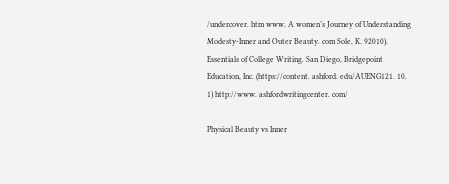/undercover. htm www. A women’s Journey of Understanding Modesty-Inner and Outer Beauty. com Sole, K. 92010). Essentials of College Writing. San Diego, Bridgepoint Education, Inc. (https://content. ashford. edu/AUENG121. 10. 1) http://www. ashfordwritingcenter. com/

Physical Beauty vs Inner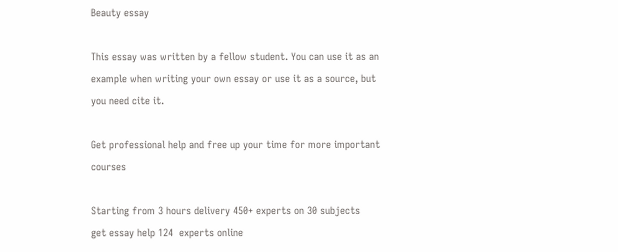Beauty essay

This essay was written by a fellow student. You can use it as an example when writing your own essay or use it as a source, but you need cite it.

Get professional help and free up your time for more important courses

Starting from 3 hours delivery 450+ experts on 30 subjects
get essay help 124  experts online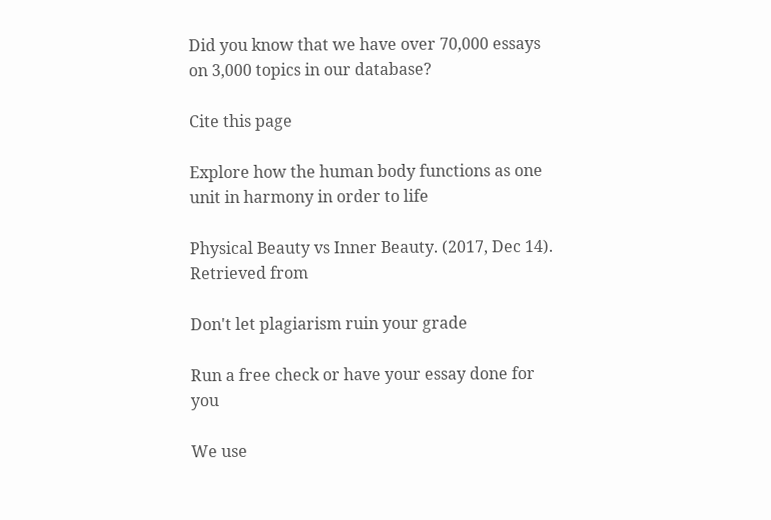Did you know that we have over 70,000 essays on 3,000 topics in our database?

Cite this page

Explore how the human body functions as one unit in harmony in order to life

Physical Beauty vs Inner Beauty. (2017, Dec 14). Retrieved from

Don't let plagiarism ruin your grade

Run a free check or have your essay done for you

We use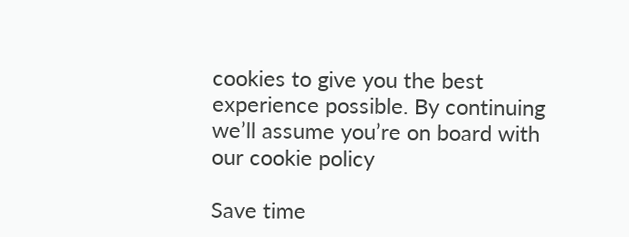cookies to give you the best experience possible. By continuing we’ll assume you’re on board with our cookie policy

Save time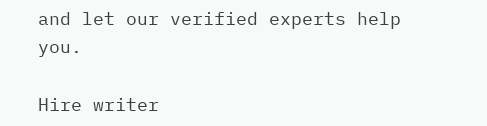and let our verified experts help you.

Hire writer